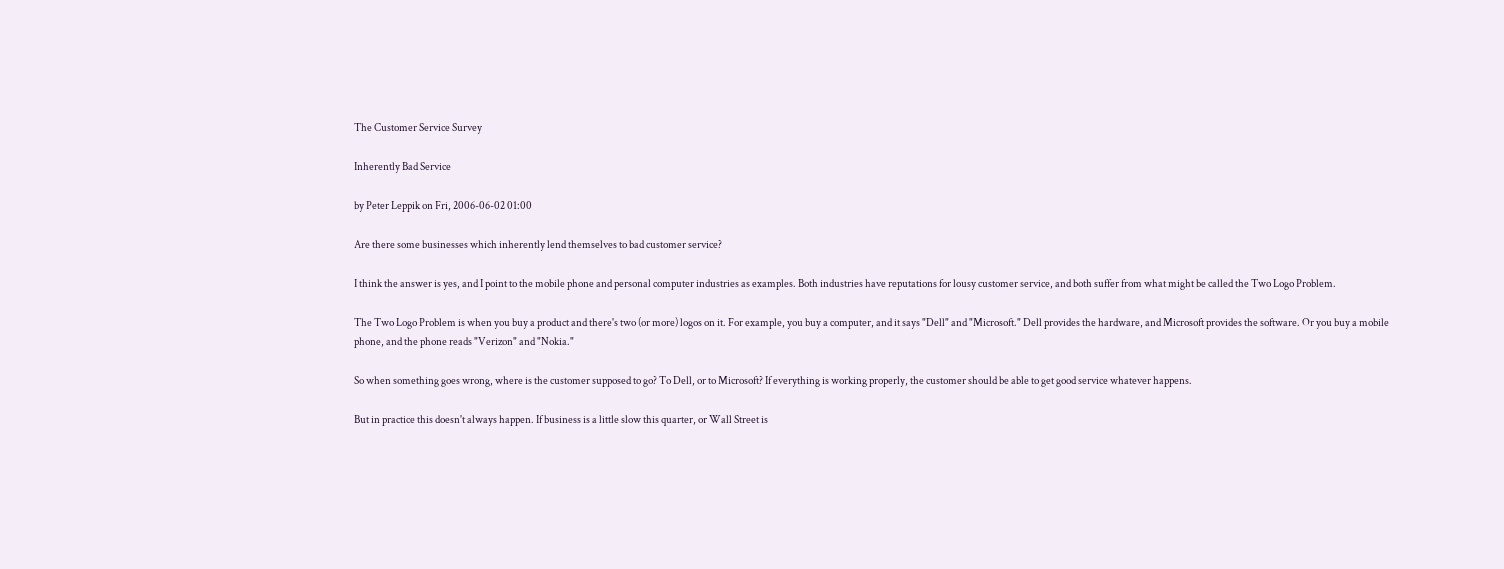The Customer Service Survey

Inherently Bad Service

by Peter Leppik on Fri, 2006-06-02 01:00

Are there some businesses which inherently lend themselves to bad customer service?

I think the answer is yes, and I point to the mobile phone and personal computer industries as examples. Both industries have reputations for lousy customer service, and both suffer from what might be called the Two Logo Problem.

The Two Logo Problem is when you buy a product and there's two (or more) logos on it. For example, you buy a computer, and it says "Dell" and "Microsoft." Dell provides the hardware, and Microsoft provides the software. Or you buy a mobile phone, and the phone reads "Verizon" and "Nokia."

So when something goes wrong, where is the customer supposed to go? To Dell, or to Microsoft? If everything is working properly, the customer should be able to get good service whatever happens.

But in practice this doesn't always happen. If business is a little slow this quarter, or Wall Street is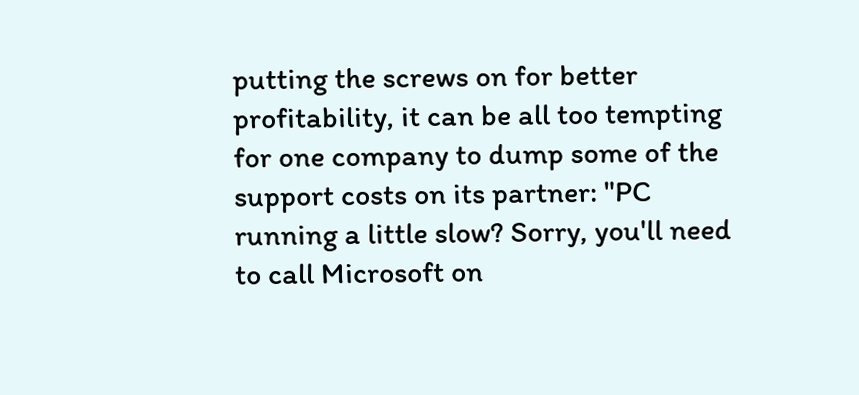putting the screws on for better profitability, it can be all too tempting for one company to dump some of the support costs on its partner: "PC running a little slow? Sorry, you'll need to call Microsoft on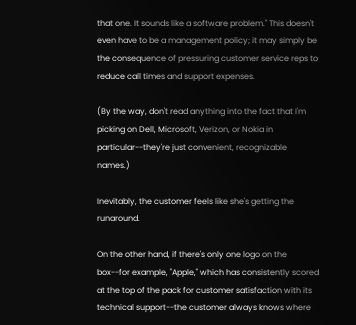that one. It sounds like a software problem." This doesn't even have to be a management policy; it may simply be the consequence of pressuring customer service reps to reduce call times and support expenses.

(By the way, don't read anything into the fact that I'm picking on Dell, Microsoft, Verizon, or Nokia in particular--they're just convenient, recognizable names.)

Inevitably, the customer feels like she's getting the runaround.

On the other hand, if there's only one logo on the box--for example, "Apple," which has consistently scored at the top of the pack for customer satisfaction with its technical support--the customer always knows where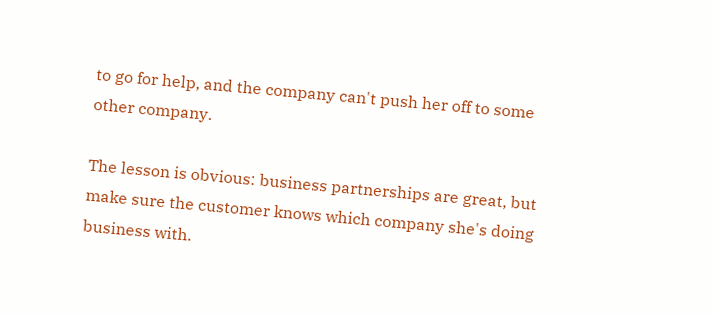to go for help, and the company can't push her off to some other company.

The lesson is obvious: business partnerships are great, but make sure the customer knows which company she's doing business with.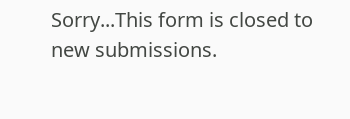Sorry...This form is closed to new submissions.